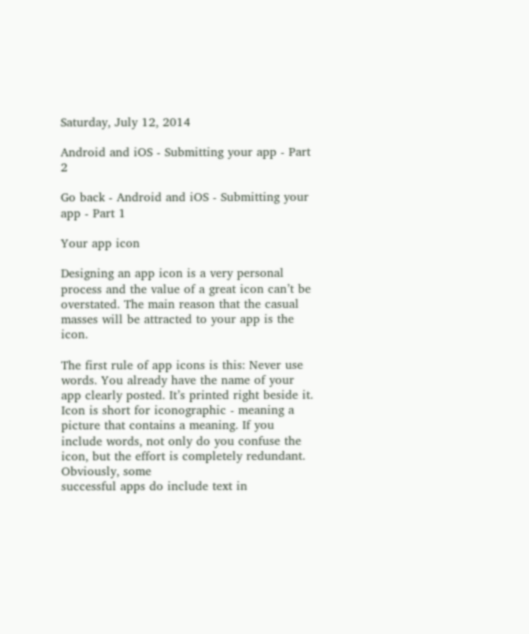Saturday, July 12, 2014

Android and iOS - Submitting your app - Part 2

Go back - Android and iOS - Submitting your app - Part 1

Your app icon

Designing an app icon is a very personal process and the value of a great icon can’t be overstated. The main reason that the casual masses will be attracted to your app is the icon.

The first rule of app icons is this: Never use words. You already have the name of your app clearly posted. It’s printed right beside it. Icon is short for iconographic - meaning a picture that contains a meaning. If you include words, not only do you confuse the icon, but the effort is completely redundant. Obviously, some
successful apps do include text in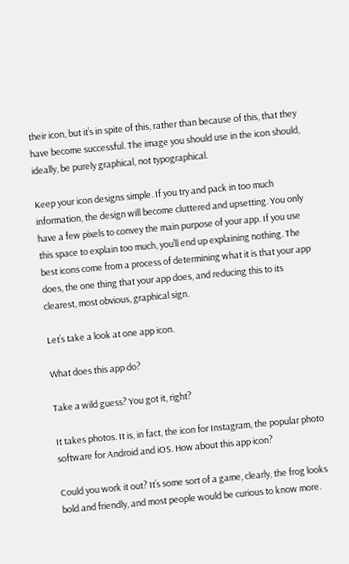their icon, but it’s in spite of this, rather than because of this, that they have become successful. The image you should use in the icon should, ideally, be purely graphical, not typographical.

Keep your icon designs simple. If you try and pack in too much information, the design will become cluttered and upsetting. You only have a few pixels to convey the main purpose of your app. If you use this space to explain too much, you’ll end up explaining nothing. The best icons come from a process of determining what it is that your app does, the one thing that your app does, and reducing this to its clearest, most obvious, graphical sign.

Let’s take a look at one app icon.

What does this app do?

Take a wild guess? You got it, right?

It takes photos. It is, in fact, the icon for Instagram, the popular photo software for Android and iOS. How about this app icon?

Could you work it out? It’s some sort of a game, clearly, the frog looks bold and friendly, and most people would be curious to know more.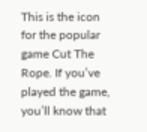This is the icon for the popular game Cut The Rope. If you’ve played the game, you’ll know that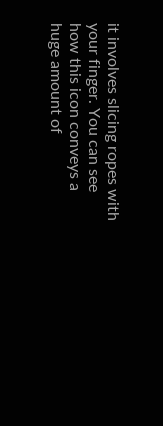it involves slicing ropes with your finger. You can see how this icon conveys a huge amount of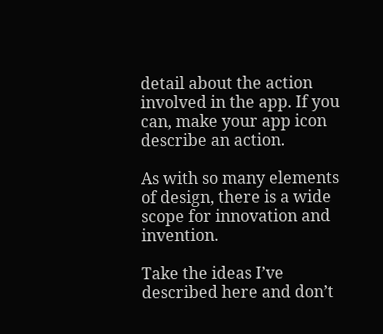detail about the action involved in the app. If you can, make your app icon describe an action.

As with so many elements of design, there is a wide scope for innovation and invention.

Take the ideas I’ve described here and don’t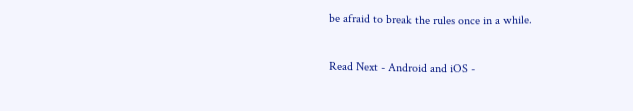be afraid to break the rules once in a while.

Read Next - Android and iOS -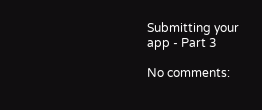Submitting your app - Part 3

No comments: